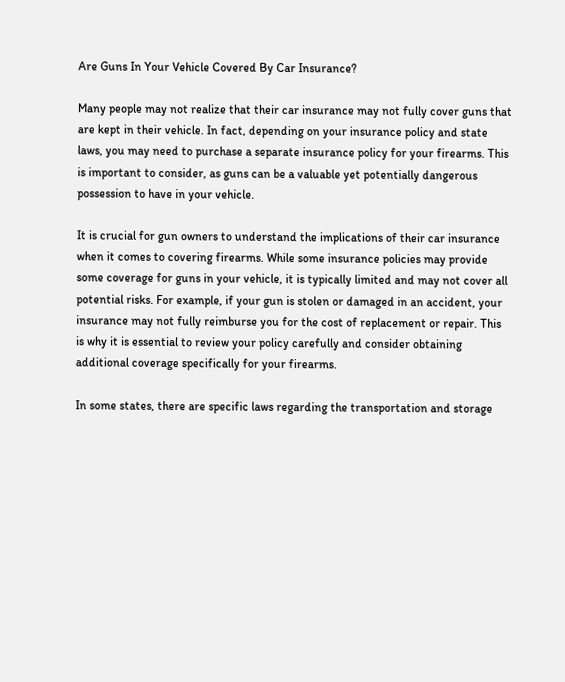Are Guns In Your Vehicle Covered By Car Insurance?

Many people may not realize that their car insurance may not fully cover guns that are kept in their vehicle. In fact, depending on your insurance policy and state laws, you may need to purchase a separate insurance policy for your firearms. This is important to consider, as guns can be a valuable yet potentially dangerous possession to have in your vehicle.

It is crucial for gun owners to understand the implications of their car insurance when it comes to covering firearms. While some insurance policies may provide some coverage for guns in your vehicle, it is typically limited and may not cover all potential risks. For example, if your gun is stolen or damaged in an accident, your insurance may not fully reimburse you for the cost of replacement or repair. This is why it is essential to review your policy carefully and consider obtaining additional coverage specifically for your firearms.

In some states, there are specific laws regarding the transportation and storage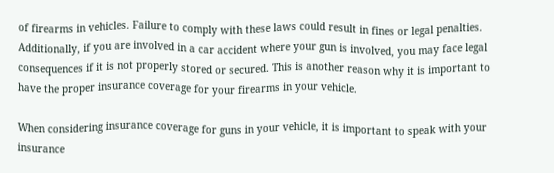of firearms in vehicles. Failure to comply with these laws could result in fines or legal penalties. Additionally, if you are involved in a car accident where your gun is involved, you may face legal consequences if it is not properly stored or secured. This is another reason why it is important to have the proper insurance coverage for your firearms in your vehicle.

When considering insurance coverage for guns in your vehicle, it is important to speak with your insurance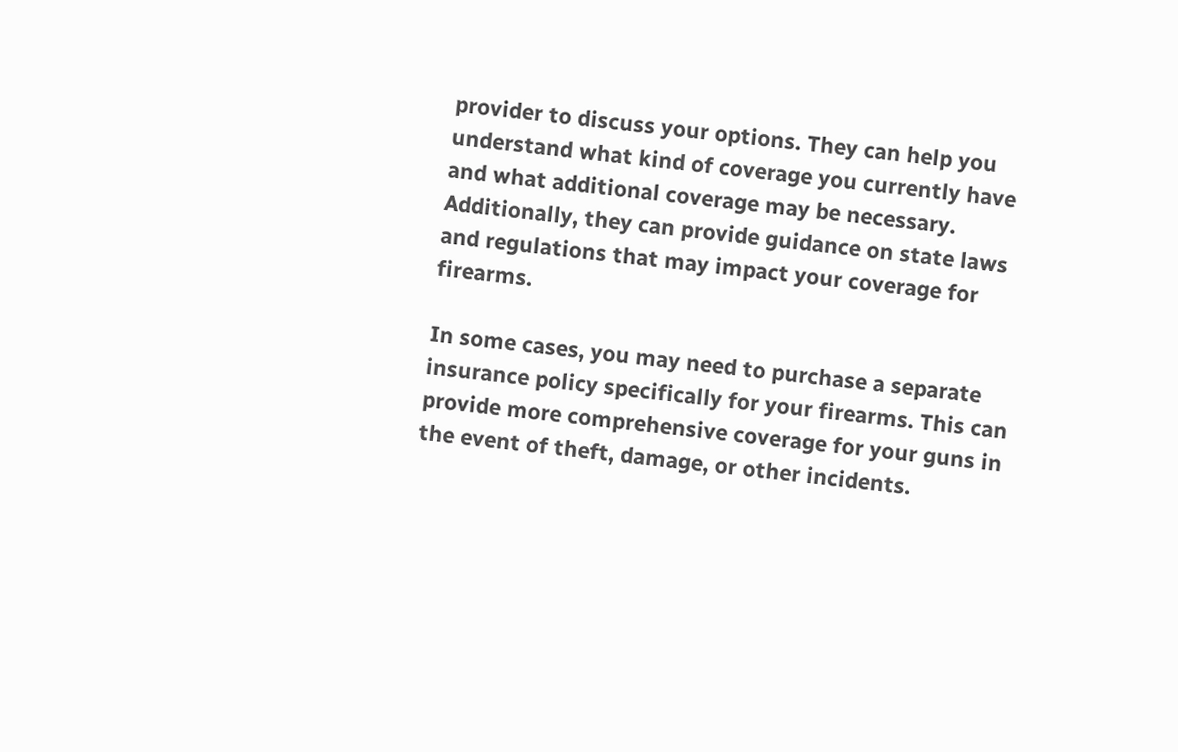provider to discuss your options. They can help you understand what kind of coverage you currently have and what additional coverage may be necessary. Additionally, they can provide guidance on state laws and regulations that may impact your coverage for firearms.

In some cases, you may need to purchase a separate insurance policy specifically for your firearms. This can provide more comprehensive coverage for your guns in the event of theft, damage, or other incidents.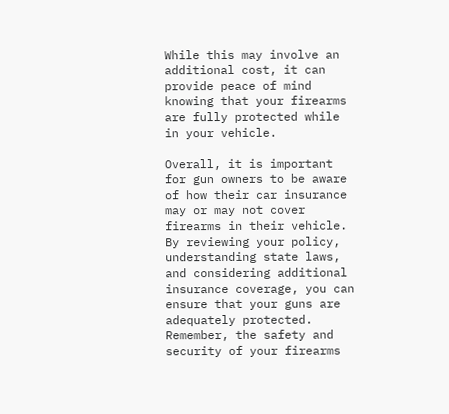While this may involve an additional cost, it can provide peace of mind knowing that your firearms are fully protected while in your vehicle.

Overall, it is important for gun owners to be aware of how their car insurance may or may not cover firearms in their vehicle. By reviewing your policy, understanding state laws, and considering additional insurance coverage, you can ensure that your guns are adequately protected. Remember, the safety and security of your firearms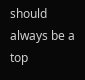should always be a top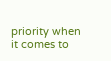priority when it comes to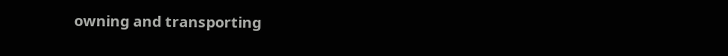owning and transporting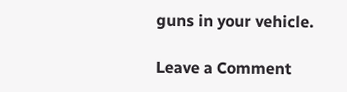guns in your vehicle.

Leave a Comment